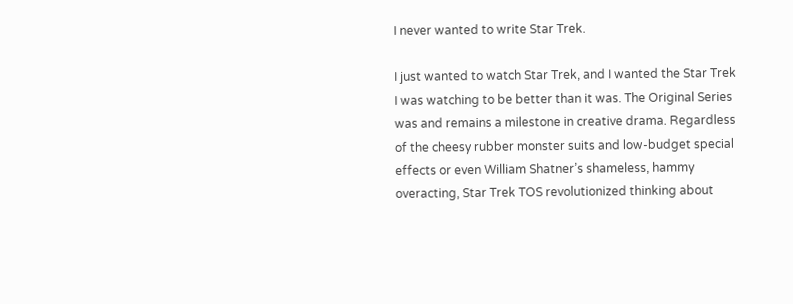I never wanted to write Star Trek.

I just wanted to watch Star Trek, and I wanted the Star Trek I was watching to be better than it was. The Original Series was and remains a milestone in creative drama. Regardless of the cheesy rubber monster suits and low-budget special effects or even William Shatner’s shameless, hammy overacting, Star Trek TOS revolutionized thinking about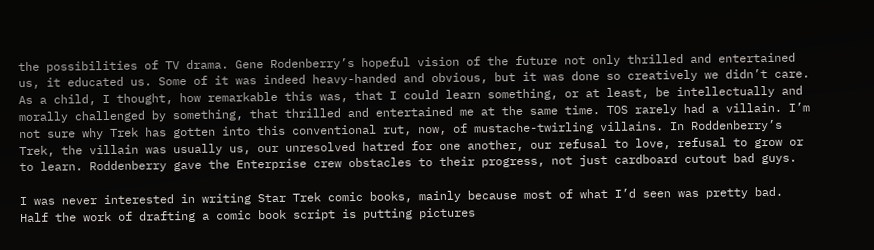the possibilities of TV drama. Gene Rodenberry’s hopeful vision of the future not only thrilled and entertained us, it educated us. Some of it was indeed heavy-handed and obvious, but it was done so creatively we didn’t care. As a child, I thought, how remarkable this was, that I could learn something, or at least, be intellectually and morally challenged by something, that thrilled and entertained me at the same time. TOS rarely had a villain. I’m not sure why Trek has gotten into this conventional rut, now, of mustache-twirling villains. In Roddenberry’s Trek, the villain was usually us, our unresolved hatred for one another, our refusal to love, refusal to grow or to learn. Roddenberry gave the Enterprise crew obstacles to their progress, not just cardboard cutout bad guys.

I was never interested in writing Star Trek comic books, mainly because most of what I’d seen was pretty bad. Half the work of drafting a comic book script is putting pictures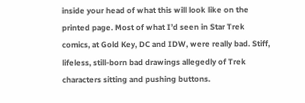inside your head of what this will look like on the printed page. Most of what I’d seen in Star Trek comics, at Gold Key, DC and IDW, were really bad. Stiff, lifeless, still-born bad drawings allegedly of Trek characters sitting and pushing buttons.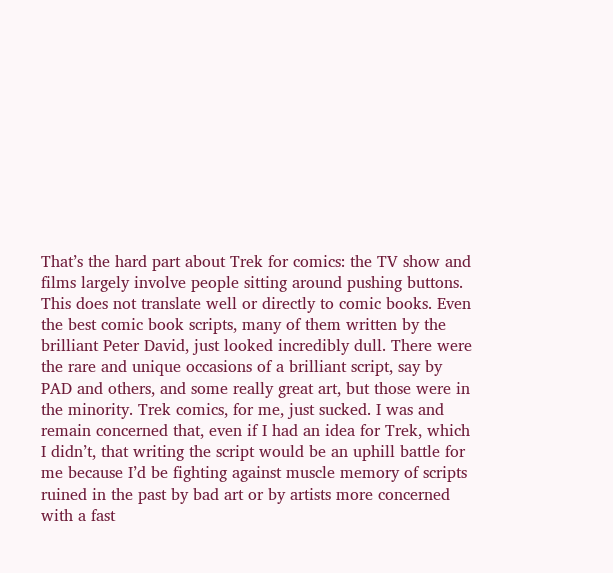That’s the hard part about Trek for comics: the TV show and films largely involve people sitting around pushing buttons. This does not translate well or directly to comic books. Even the best comic book scripts, many of them written by the brilliant Peter David, just looked incredibly dull. There were the rare and unique occasions of a brilliant script, say by PAD and others, and some really great art, but those were in the minority. Trek comics, for me, just sucked. I was and remain concerned that, even if I had an idea for Trek, which I didn’t, that writing the script would be an uphill battle for me because I’d be fighting against muscle memory of scripts ruined in the past by bad art or by artists more concerned with a fast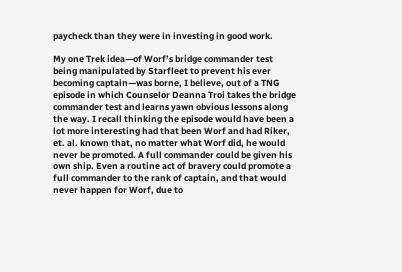paycheck than they were in investing in good work.

My one Trek idea—of Worf’s bridge commander test being manipulated by Starfleet to prevent his ever becoming captain—was borne, I believe, out of a TNG episode in which Counselor Deanna Troi takes the bridge commander test and learns yawn obvious lessons along the way. I recall thinking the episode would have been a lot more interesting had that been Worf and had Riker, et. al. known that, no matter what Worf did, he would never be promoted. A full commander could be given his own ship. Even a routine act of bravery could promote a full commander to the rank of captain, and that would never happen for Worf, due to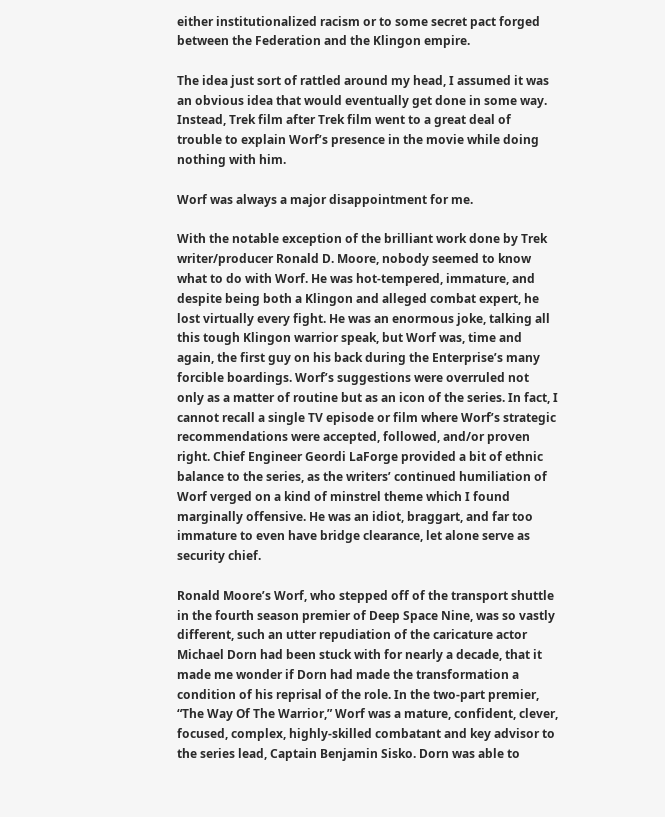either institutionalized racism or to some secret pact forged between the Federation and the Klingon empire.

The idea just sort of rattled around my head, I assumed it was an obvious idea that would eventually get done in some way. Instead, Trek film after Trek film went to a great deal of trouble to explain Worf’s presence in the movie while doing nothing with him.

Worf was always a major disappointment for me.

With the notable exception of the brilliant work done by Trek writer/producer Ronald D. Moore, nobody seemed to know what to do with Worf. He was hot-tempered, immature, and despite being both a Klingon and alleged combat expert, he lost virtually every fight. He was an enormous joke, talking all this tough Klingon warrior speak, but Worf was, time and again, the first guy on his back during the Enterprise’s many forcible boardings. Worf’s suggestions were overruled not only as a matter of routine but as an icon of the series. In fact, I cannot recall a single TV episode or film where Worf’s strategic recommendations were accepted, followed, and/or proven right. Chief Engineer Geordi LaForge provided a bit of ethnic balance to the series, as the writers’ continued humiliation of Worf verged on a kind of minstrel theme which I found marginally offensive. He was an idiot, braggart, and far too immature to even have bridge clearance, let alone serve as security chief.

Ronald Moore’s Worf, who stepped off of the transport shuttle in the fourth season premier of Deep Space Nine, was so vastly different, such an utter repudiation of the caricature actor Michael Dorn had been stuck with for nearly a decade, that it made me wonder if Dorn had made the transformation a condition of his reprisal of the role. In the two-part premier, “The Way Of The Warrior,” Worf was a mature, confident, clever, focused, complex, highly-skilled combatant and key advisor to the series lead, Captain Benjamin Sisko. Dorn was able to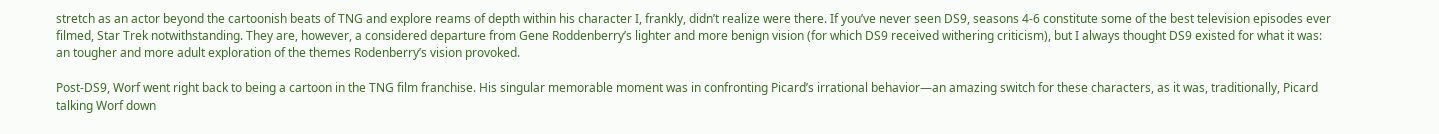stretch as an actor beyond the cartoonish beats of TNG and explore reams of depth within his character I, frankly, didn’t realize were there. If you’ve never seen DS9, seasons 4-6 constitute some of the best television episodes ever filmed, Star Trek notwithstanding. They are, however, a considered departure from Gene Roddenberry’s lighter and more benign vision (for which DS9 received withering criticism), but I always thought DS9 existed for what it was: an tougher and more adult exploration of the themes Rodenberry’s vision provoked.

Post-DS9, Worf went right back to being a cartoon in the TNG film franchise. His singular memorable moment was in confronting Picard’s irrational behavior—an amazing switch for these characters, as it was, traditionally, Picard talking Worf down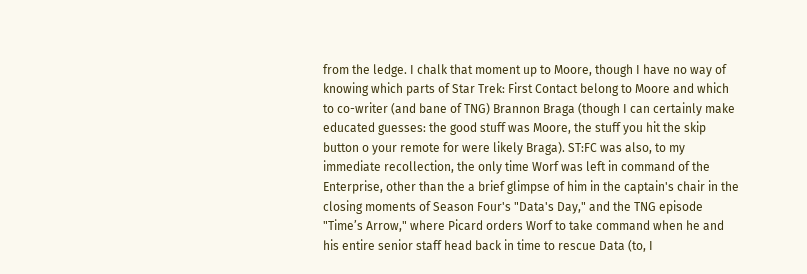from the ledge. I chalk that moment up to Moore, though I have no way of knowing which parts of Star Trek: First Contact belong to Moore and which to co-writer (and bane of TNG) Brannon Braga (though I can certainly make educated guesses: the good stuff was Moore, the stuff you hit the skip button o your remote for were likely Braga). ST:FC was also, to my immediate recollection, the only time Worf was left in command of the Enterprise, other than the a brief glimpse of him in the captain's chair in the closing moments of Season Four's "Data's Day," and the TNG episode "Time’s Arrow," where Picard orders Worf to take command when he and his entire senior staff head back in time to rescue Data (to, I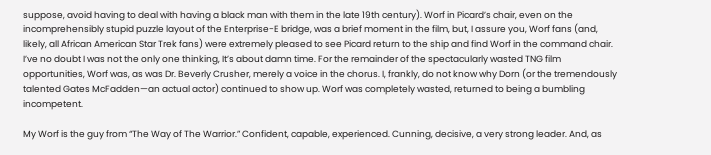suppose, avoid having to deal with having a black man with them in the late 19th century). Worf in Picard’s chair, even on the incomprehensibly stupid puzzle layout of the Enterprise-E bridge, was a brief moment in the film, but, I assure you, Worf fans (and, likely, all African American Star Trek fans) were extremely pleased to see Picard return to the ship and find Worf in the command chair. I’ve no doubt I was not the only one thinking, It’s about damn time. For the remainder of the spectacularly wasted TNG film opportunities, Worf was, as was Dr. Beverly Crusher, merely a voice in the chorus. I, frankly, do not know why Dorn (or the tremendously talented Gates McFadden—an actual actor) continued to show up. Worf was completely wasted, returned to being a bumbling incompetent.

My Worf is the guy from “The Way of The Warrior.” Confident, capable, experienced. Cunning, decisive, a very strong leader. And, as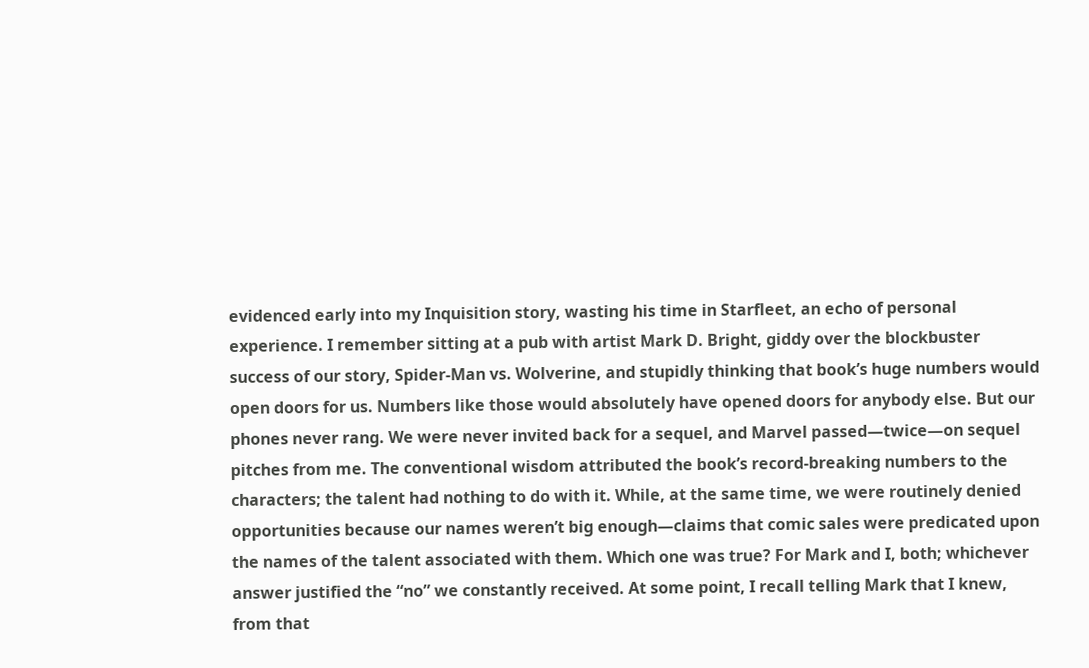evidenced early into my Inquisition story, wasting his time in Starfleet, an echo of personal experience. I remember sitting at a pub with artist Mark D. Bright, giddy over the blockbuster success of our story, Spider-Man vs. Wolverine, and stupidly thinking that book’s huge numbers would open doors for us. Numbers like those would absolutely have opened doors for anybody else. But our phones never rang. We were never invited back for a sequel, and Marvel passed—twice—on sequel pitches from me. The conventional wisdom attributed the book’s record-breaking numbers to the characters; the talent had nothing to do with it. While, at the same time, we were routinely denied opportunities because our names weren’t big enough—claims that comic sales were predicated upon the names of the talent associated with them. Which one was true? For Mark and I, both; whichever answer justified the “no” we constantly received. At some point, I recall telling Mark that I knew, from that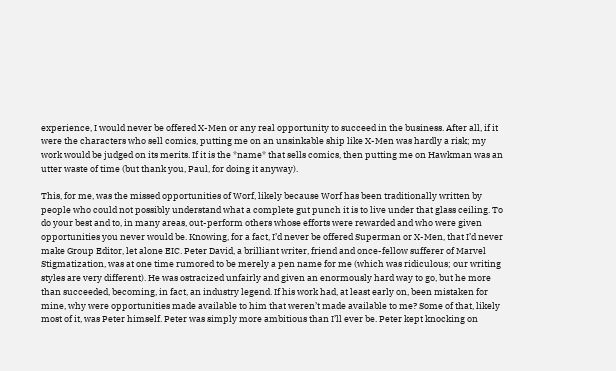experience, I would never be offered X-Men or any real opportunity to succeed in the business. After all, if it were the characters who sell comics, putting me on an unsinkable ship like X-Men was hardly a risk; my work would be judged on its merits. If it is the *name* that sells comics, then putting me on Hawkman was an utter waste of time (but thank you, Paul, for doing it anyway).

This, for me, was the missed opportunities of Worf, likely because Worf has been traditionally written by people who could not possibly understand what a complete gut punch it is to live under that glass ceiling. To do your best and to, in many areas, out-perform others whose efforts were rewarded and who were given opportunities you never would be. Knowing, for a fact, I’d never be offered Superman or X-Men, that I’d never make Group Editor, let alone EIC. Peter David, a brilliant writer, friend and once-fellow sufferer of Marvel Stigmatization, was at one time rumored to be merely a pen name for me (which was ridiculous; our writing styles are very different). He was ostracized unfairly and given an enormously hard way to go, but he more than succeeded, becoming, in fact, an industry legend. If his work had, at least early on, been mistaken for mine, why were opportunities made available to him that weren’t made available to me? Some of that, likely most of it, was Peter himself. Peter was simply more ambitious than I’ll ever be. Peter kept knocking on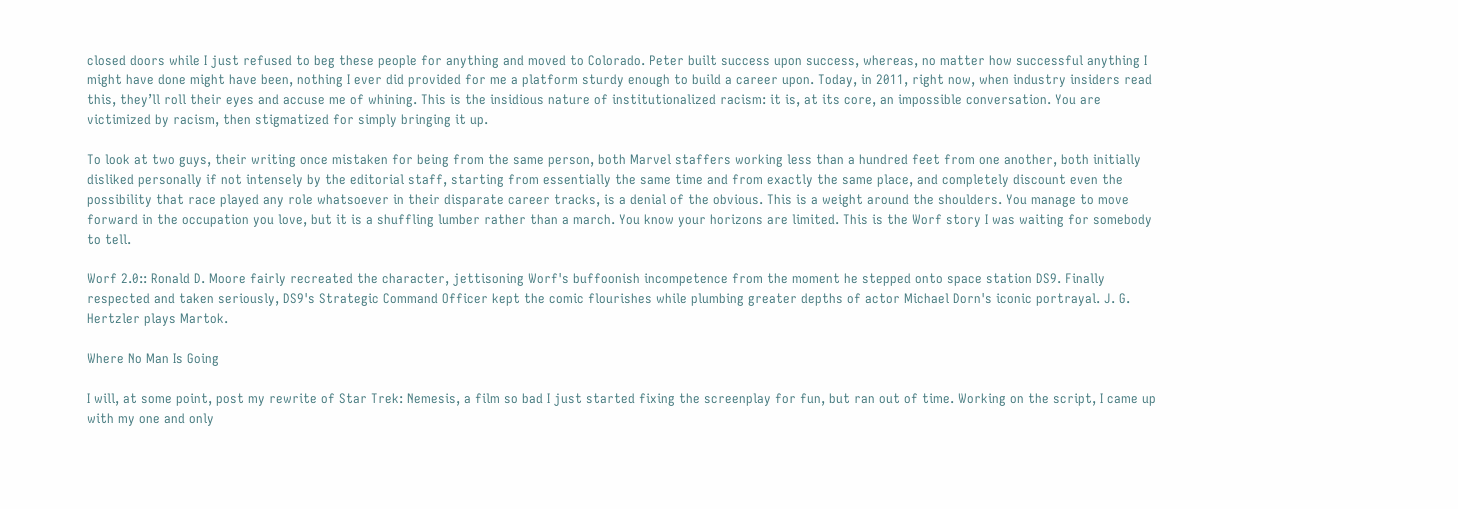closed doors while I just refused to beg these people for anything and moved to Colorado. Peter built success upon success, whereas, no matter how successful anything I might have done might have been, nothing I ever did provided for me a platform sturdy enough to build a career upon. Today, in 2011, right now, when industry insiders read this, they’ll roll their eyes and accuse me of whining. This is the insidious nature of institutionalized racism: it is, at its core, an impossible conversation. You are victimized by racism, then stigmatized for simply bringing it up.

To look at two guys, their writing once mistaken for being from the same person, both Marvel staffers working less than a hundred feet from one another, both initially disliked personally if not intensely by the editorial staff, starting from essentially the same time and from exactly the same place, and completely discount even the possibility that race played any role whatsoever in their disparate career tracks, is a denial of the obvious. This is a weight around the shoulders. You manage to move forward in the occupation you love, but it is a shuffling lumber rather than a march. You know your horizons are limited. This is the Worf story I was waiting for somebody to tell.

Worf 2.0:: Ronald D. Moore fairly recreated the character, jettisoning Worf's buffoonish incompetence from the moment he stepped onto space station DS9. Finally respected and taken seriously, DS9's Strategic Command Officer kept the comic flourishes while plumbing greater depths of actor Michael Dorn's iconic portrayal. J. G. Hertzler plays Martok.

Where No Man Is Going

I will, at some point, post my rewrite of Star Trek: Nemesis, a film so bad I just started fixing the screenplay for fun, but ran out of time. Working on the script, I came up with my one and only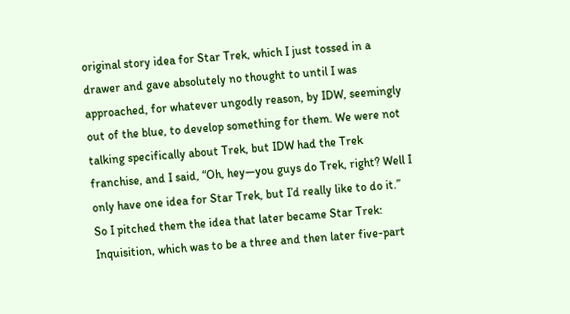original story idea for Star Trek, which I just tossed in a drawer and gave absolutely no thought to until I was approached, for whatever ungodly reason, by IDW, seemingly out of the blue, to develop something for them. We were not talking specifically about Trek, but IDW had the Trek franchise, and I said, “Oh, hey—you guys do Trek, right? Well I only have one idea for Star Trek, but I’d really like to do it.” So I pitched them the idea that later became Star Trek: Inquisition, which was to be a three and then later five-part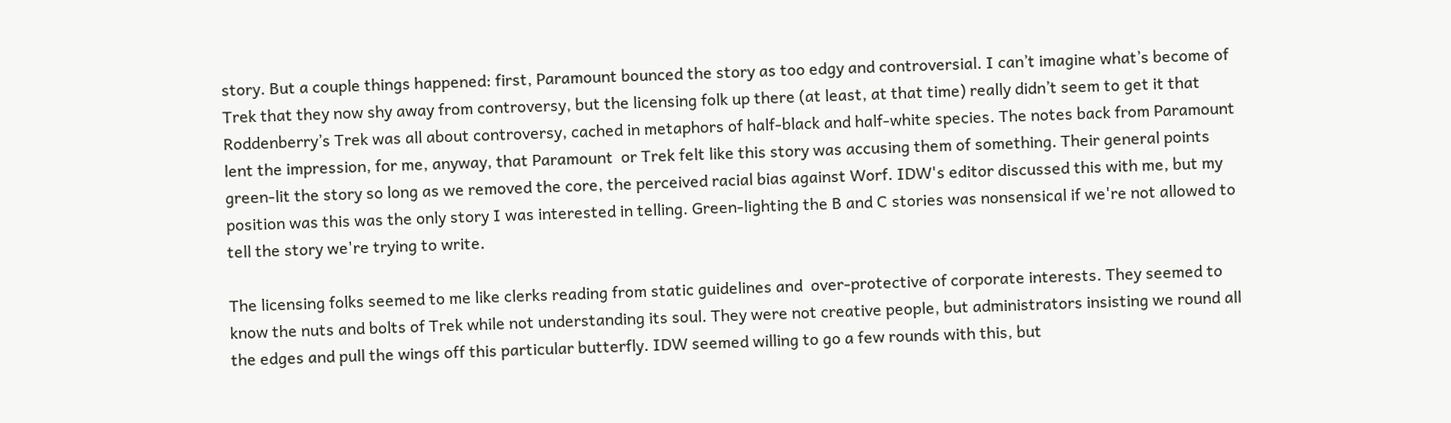story. But a couple things happened: first, Paramount bounced the story as too edgy and controversial. I can’t imagine what’s become of Trek that they now shy away from controversy, but the licensing folk up there (at least, at that time) really didn’t seem to get it that Roddenberry’s Trek was all about controversy, cached in metaphors of half-black and half-white species. The notes back from Paramount lent the impression, for me, anyway, that Paramount  or Trek felt like this story was accusing them of something. Their general points green-lit the story so long as we removed the core, the perceived racial bias against Worf. IDW's editor discussed this with me, but my position was this was the only story I was interested in telling. Green-lighting the B and C stories was nonsensical if we're not allowed to tell the story we're trying to write.

The licensing folks seemed to me like clerks reading from static guidelines and  over-protective of corporate interests. They seemed to know the nuts and bolts of Trek while not understanding its soul. They were not creative people, but administrators insisting we round all the edges and pull the wings off this particular butterfly. IDW seemed willing to go a few rounds with this, but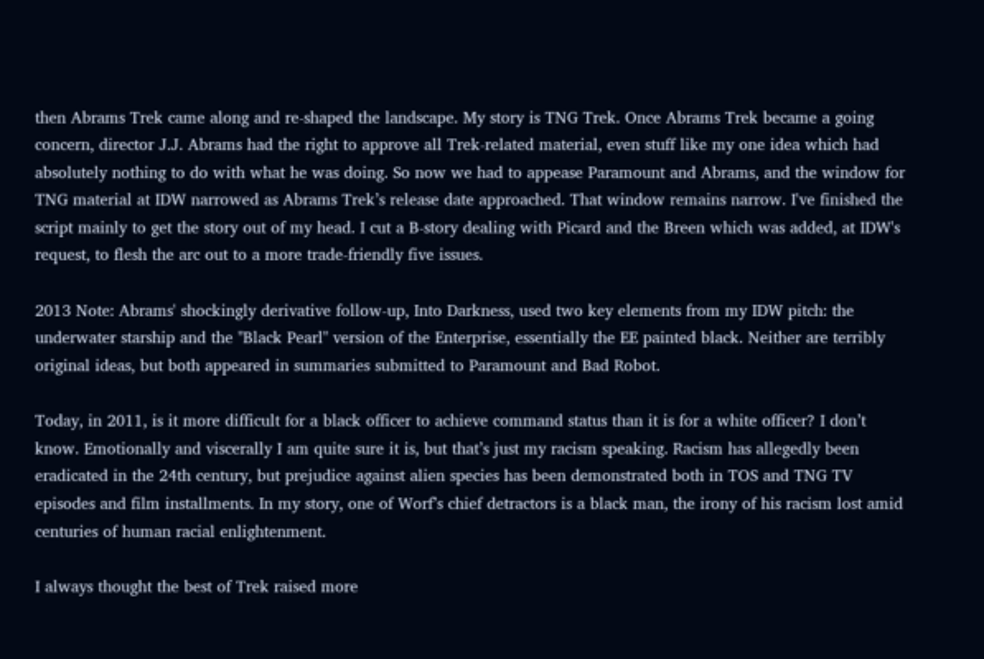then Abrams Trek came along and re-shaped the landscape. My story is TNG Trek. Once Abrams Trek became a going concern, director J.J. Abrams had the right to approve all Trek-related material, even stuff like my one idea which had absolutely nothing to do with what he was doing. So now we had to appease Paramount and Abrams, and the window for TNG material at IDW narrowed as Abrams Trek’s release date approached. That window remains narrow. I've finished the script mainly to get the story out of my head. I cut a B-story dealing with Picard and the Breen which was added, at IDW's request, to flesh the arc out to a more trade-friendly five issues.

2013 Note: Abrams' shockingly derivative follow-up, Into Darkness, used two key elements from my IDW pitch: the underwater starship and the "Black Pearl" version of the Enterprise, essentially the EE painted black. Neither are terribly original ideas, but both appeared in summaries submitted to Paramount and Bad Robot.

Today, in 2011, is it more difficult for a black officer to achieve command status than it is for a white officer? I don’t know. Emotionally and viscerally I am quite sure it is, but that’s just my racism speaking. Racism has allegedly been eradicated in the 24th century, but prejudice against alien species has been demonstrated both in TOS and TNG TV episodes and film installments. In my story, one of Worf’s chief detractors is a black man, the irony of his racism lost amid centuries of human racial enlightenment.

I always thought the best of Trek raised more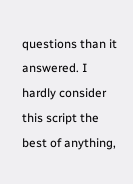questions than it answered. I hardly consider this script the best of anything,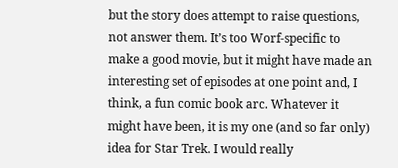but the story does attempt to raise questions, not answer them. It’s too Worf-specific to make a good movie, but it might have made an interesting set of episodes at one point and, I think, a fun comic book arc. Whatever it might have been, it is my one (and so far only) idea for Star Trek. I would really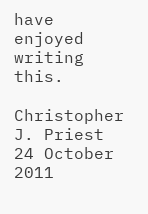have enjoyed writing this.

Christopher J. Priest
24 October 2011